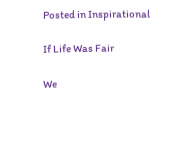Posted in Inspirational

If Life Was Fair

We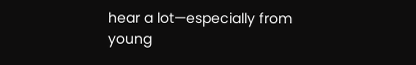hear a lot—especially from young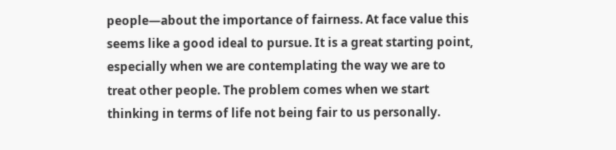people—about the importance of fairness. At face value this seems like a good ideal to pursue. It is a great starting point, especially when we are contemplating the way we are to treat other people. The problem comes when we start thinking in terms of life not being fair to us personally.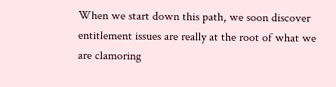When we start down this path, we soon discover entitlement issues are really at the root of what we are clamoring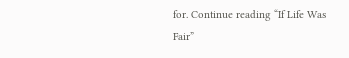for. Continue reading “If Life Was Fair”